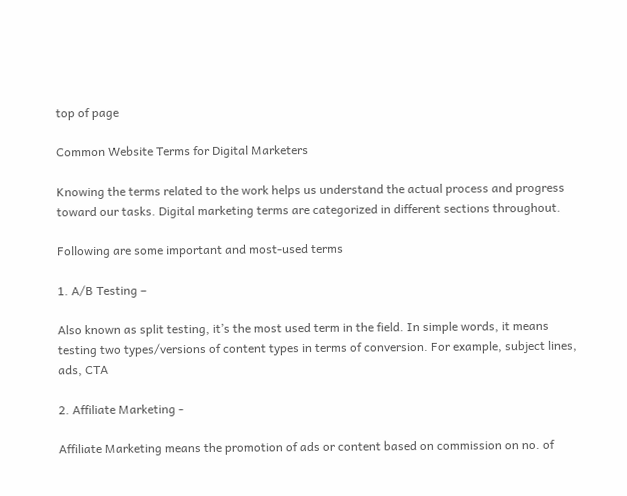top of page

Common Website Terms for Digital Marketers

Knowing the terms related to the work helps us understand the actual process and progress toward our tasks. Digital marketing terms are categorized in different sections throughout.

Following are some important and most-used terms

1. A/B Testing –

Also known as split testing, it’s the most used term in the field. In simple words, it means testing two types/versions of content types in terms of conversion. For example, subject lines, ads, CTA

2. Affiliate Marketing -

Affiliate Marketing means the promotion of ads or content based on commission on no. of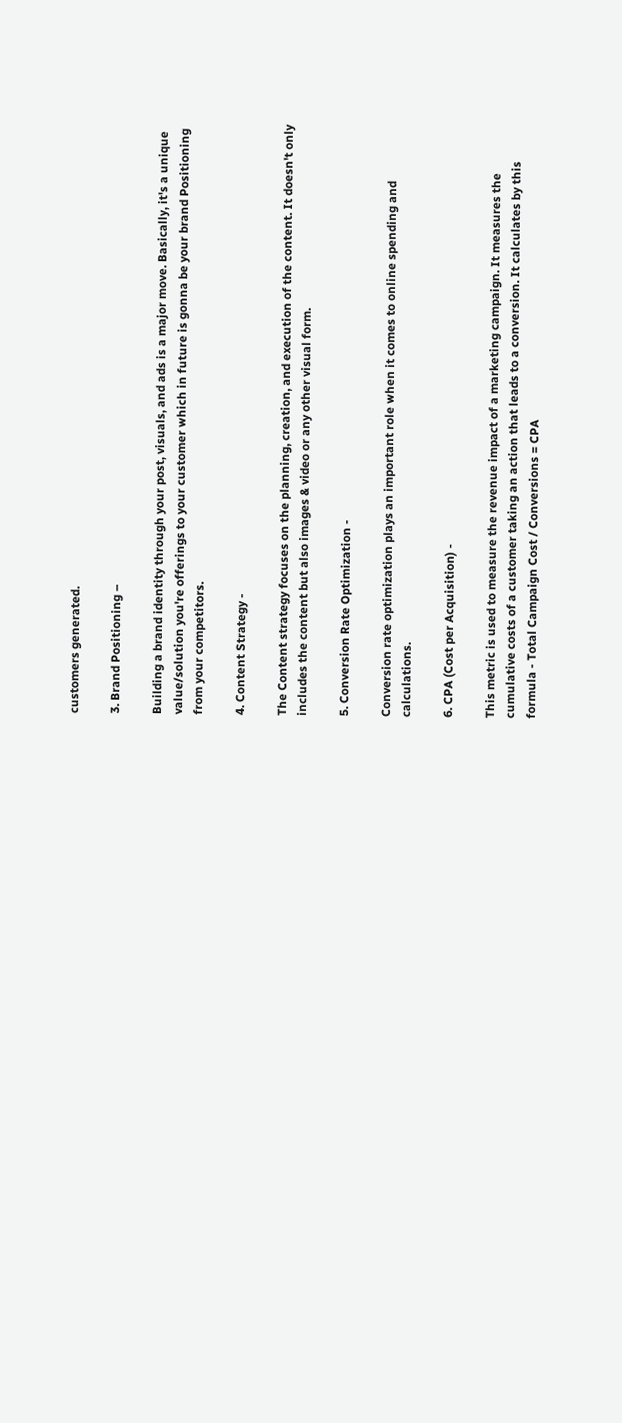customers generated.

3. Brand Positioning –

Building a brand identity through your post, visuals, and ads is a major move. Basically, it's a unique value/solution you're offerings to your customer which in future is gonna be your brand Positioning from your competitors.

4. Content Strategy -

The Content strategy focuses on the planning, creation, and execution of the content. It doesn't only includes the content but also images & video or any other visual form.

5. Conversion Rate Optimization -

Conversion rate optimization plays an important role when it comes to online spending and calculations.

6. CPA (Cost per Acquisition) -

This metric is used to measure the revenue impact of a marketing campaign. It measures the cumulative costs of a customer taking an action that leads to a conversion. It calculates by this formula - Total Campaign Cost / Conversions = CPA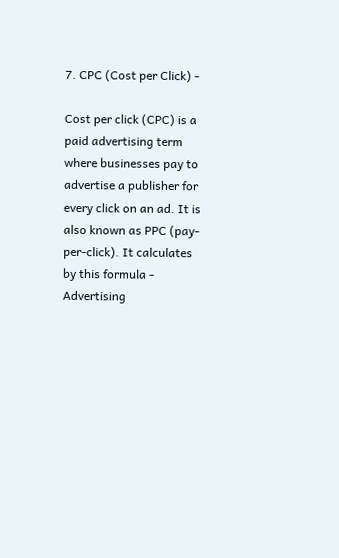7. CPC (Cost per Click) -

Cost per click (CPC) is a paid advertising term where businesses pay to advertise a publisher for every click on an ad. It is also known as PPC (pay-per-click). It calculates by this formula - Advertising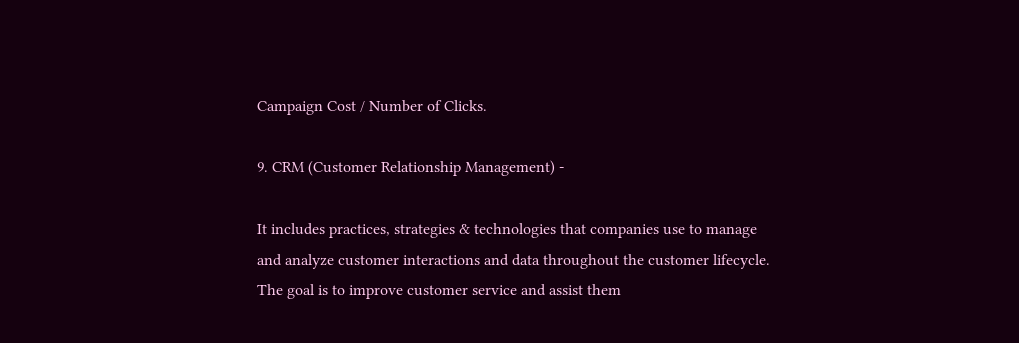Campaign Cost / Number of Clicks.

9. CRM (Customer Relationship Management) -

It includes practices, strategies & technologies that companies use to manage and analyze customer interactions and data throughout the customer lifecycle. The goal is to improve customer service and assist them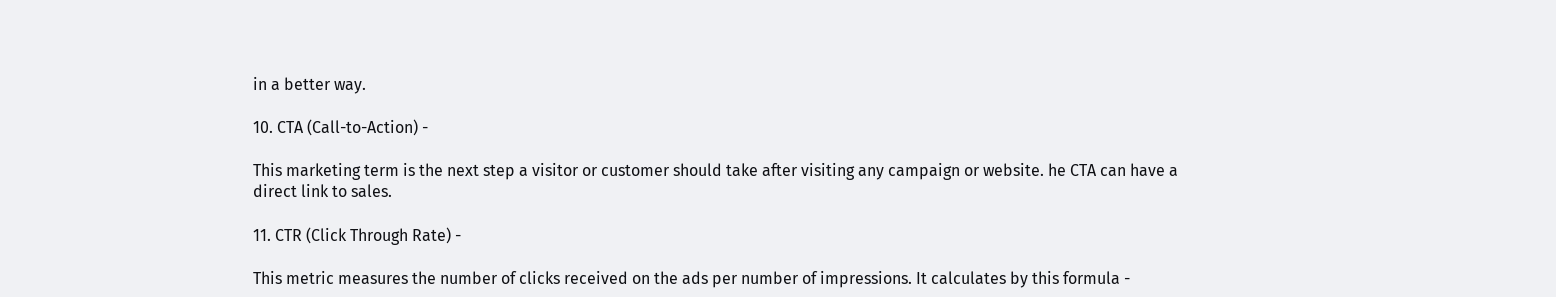in a better way.

10. CTA (Call-to-Action) -

This marketing term is the next step a visitor or customer should take after visiting any campaign or website. he CTA can have a direct link to sales.

11. CTR (Click Through Rate) -

This metric measures the number of clicks received on the ads per number of impressions. It calculates by this formula -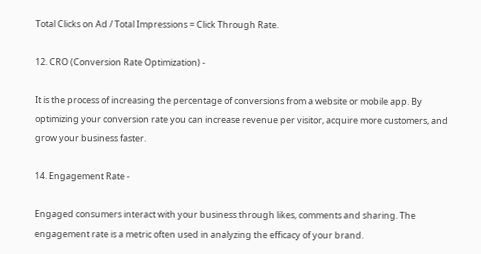Total Clicks on Ad / Total Impressions = Click Through Rate.

12. CRO (Conversion Rate Optimization) -

It is the process of increasing the percentage of conversions from a website or mobile app. By optimizing your conversion rate you can increase revenue per visitor, acquire more customers, and grow your business faster.

14. Engagement Rate -

Engaged consumers interact with your business through likes, comments and sharing. The engagement rate is a metric often used in analyzing the efficacy of your brand.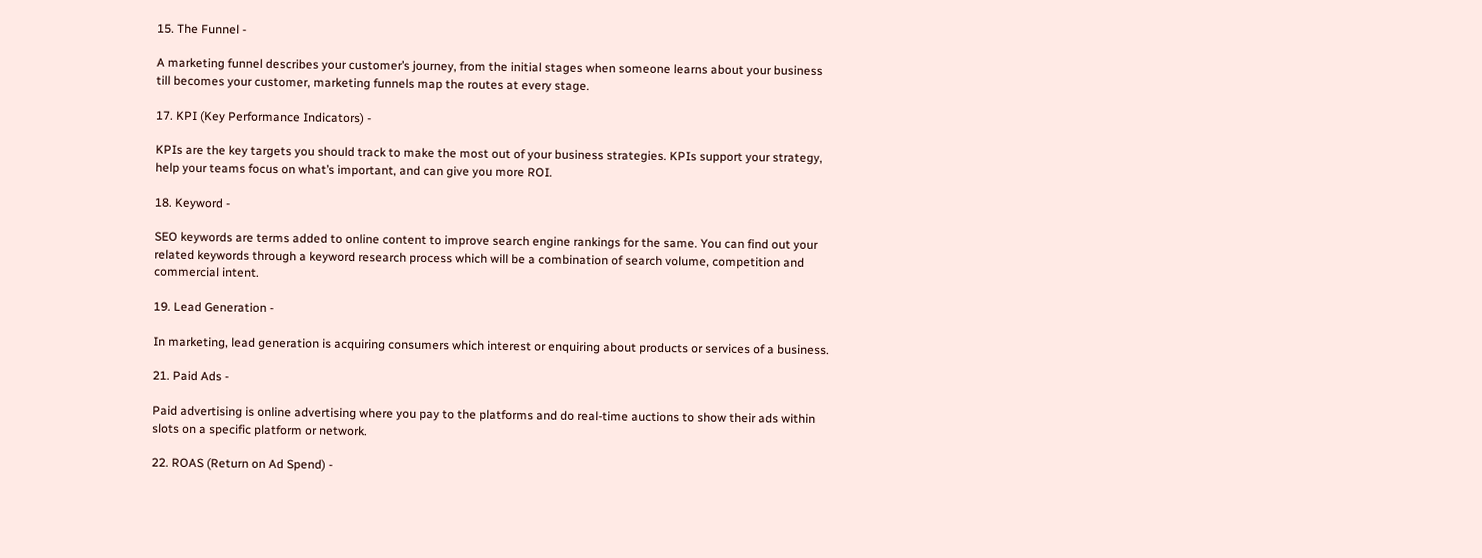15. The Funnel -

A marketing funnel describes your customer’s journey, from the initial stages when someone learns about your business till becomes your customer, marketing funnels map the routes at every stage.

17. KPI (Key Performance Indicators) -

KPIs are the key targets you should track to make the most out of your business strategies. KPIs support your strategy, help your teams focus on what’s important, and can give you more ROI.

18. Keyword -

SEO keywords are terms added to online content to improve search engine rankings for the same. You can find out your related keywords through a keyword research process which will be a combination of search volume, competition and commercial intent.

19. Lead Generation -

In marketing, lead generation is acquiring consumers which interest or enquiring about products or services of a business.

21. Paid Ads -

Paid advertising is online advertising where you pay to the platforms and do real-time auctions to show their ads within slots on a specific platform or network.

22. ROAS (Return on Ad Spend) -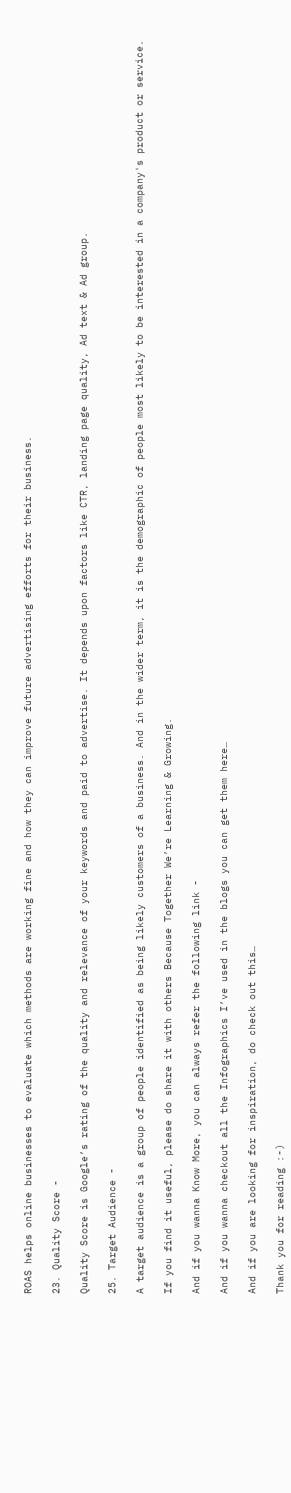ROAS helps online businesses to evaluate which methods are working fine and how they can improve future advertising efforts for their business.

23. Quality Score -

Quality Score is Google’s rating of the quality and relevance of your keywords and paid to advertise. It depends upon factors like CTR, landing page quality, Ad text & Ad group.

25. Target Audience -

A target audience is a group of people identified as being likely customers of a business. And in the wider term, it is the demographic of people most likely to be interested in a company's product or service.

If you find it useful, please do share it with others Because Together We’re Learning & Growing.

And if you wanna Know More, you can always refer the following link -

And if you wanna checkout all the Infographics I’ve used in the blogs you can get them here…

And if you are looking for inspiration, do check out this…

Thank you for reading :-)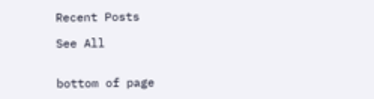Recent Posts

See All


bottom of page